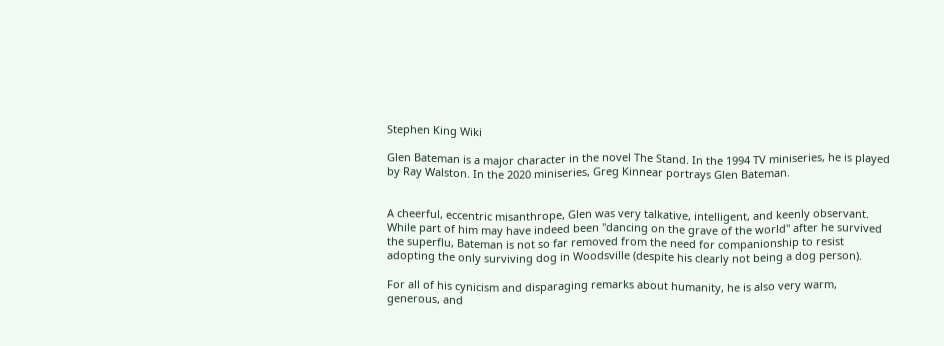Stephen King Wiki

Glen Bateman is a major character in the novel The Stand. In the 1994 TV miniseries, he is played by Ray Walston. In the 2020 miniseries, Greg Kinnear portrays Glen Bateman.


A cheerful, eccentric misanthrope, Glen was very talkative, intelligent, and keenly observant. While part of him may have indeed been "dancing on the grave of the world" after he survived the superflu, Bateman is not so far removed from the need for companionship to resist adopting the only surviving dog in Woodsville (despite his clearly not being a dog person).

For all of his cynicism and disparaging remarks about humanity, he is also very warm, generous, and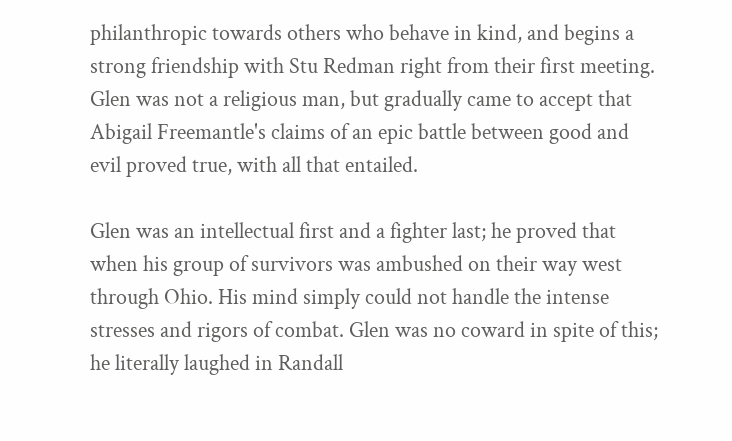philanthropic towards others who behave in kind, and begins a strong friendship with Stu Redman right from their first meeting. Glen was not a religious man, but gradually came to accept that Abigail Freemantle's claims of an epic battle between good and evil proved true, with all that entailed.

Glen was an intellectual first and a fighter last; he proved that when his group of survivors was ambushed on their way west through Ohio. His mind simply could not handle the intense stresses and rigors of combat. Glen was no coward in spite of this; he literally laughed in Randall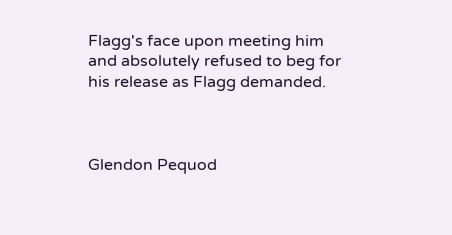Flagg's face upon meeting him and absolutely refused to beg for his release as Flagg demanded.



Glendon Pequod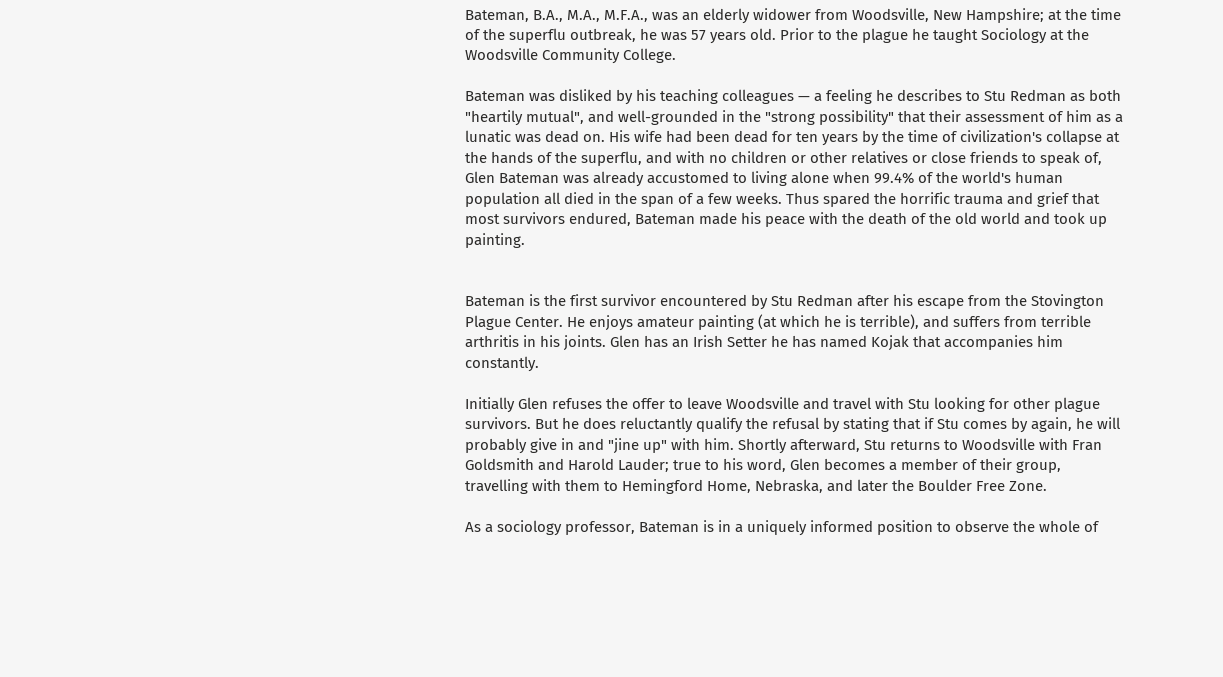Bateman, B.A., M.A., M.F.A., was an elderly widower from Woodsville, New Hampshire; at the time of the superflu outbreak, he was 57 years old. Prior to the plague he taught Sociology at the Woodsville Community College.

Bateman was disliked by his teaching colleagues — a feeling he describes to Stu Redman as both "heartily mutual", and well-grounded in the "strong possibility" that their assessment of him as a lunatic was dead on. His wife had been dead for ten years by the time of civilization's collapse at the hands of the superflu, and with no children or other relatives or close friends to speak of, Glen Bateman was already accustomed to living alone when 99.4% of the world's human population all died in the span of a few weeks. Thus spared the horrific trauma and grief that most survivors endured, Bateman made his peace with the death of the old world and took up painting.


Bateman is the first survivor encountered by Stu Redman after his escape from the Stovington Plague Center. He enjoys amateur painting (at which he is terrible), and suffers from terrible arthritis in his joints. Glen has an Irish Setter he has named Kojak that accompanies him constantly.

Initially Glen refuses the offer to leave Woodsville and travel with Stu looking for other plague survivors. But he does reluctantly qualify the refusal by stating that if Stu comes by again, he will probably give in and "jine up" with him. Shortly afterward, Stu returns to Woodsville with Fran Goldsmith and Harold Lauder; true to his word, Glen becomes a member of their group, travelling with them to Hemingford Home, Nebraska, and later the Boulder Free Zone.

As a sociology professor, Bateman is in a uniquely informed position to observe the whole of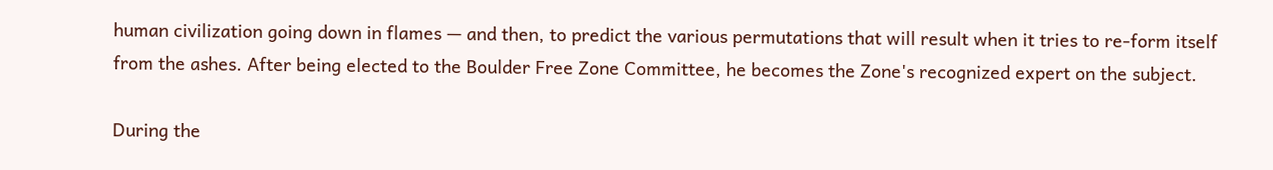human civilization going down in flames — and then, to predict the various permutations that will result when it tries to re-form itself from the ashes. After being elected to the Boulder Free Zone Committee, he becomes the Zone's recognized expert on the subject.

During the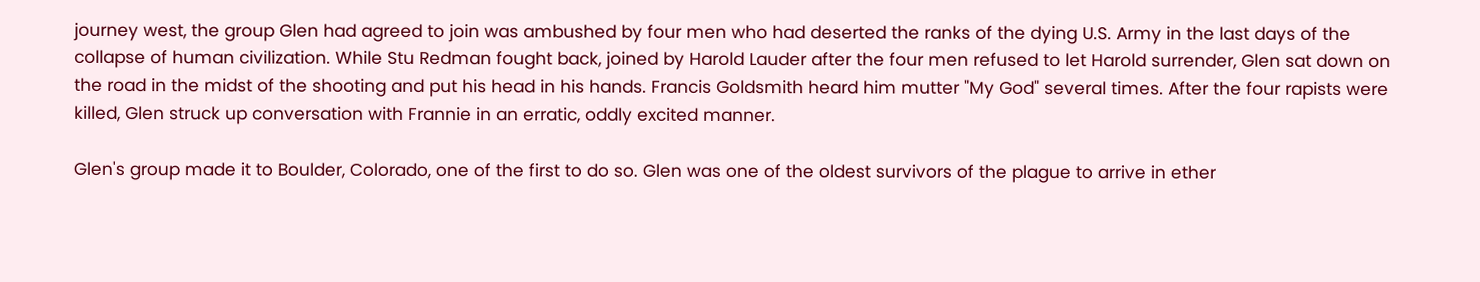journey west, the group Glen had agreed to join was ambushed by four men who had deserted the ranks of the dying U.S. Army in the last days of the collapse of human civilization. While Stu Redman fought back, joined by Harold Lauder after the four men refused to let Harold surrender, Glen sat down on the road in the midst of the shooting and put his head in his hands. Francis Goldsmith heard him mutter "My God" several times. After the four rapists were killed, Glen struck up conversation with Frannie in an erratic, oddly excited manner.

Glen's group made it to Boulder, Colorado, one of the first to do so. Glen was one of the oldest survivors of the plague to arrive in ether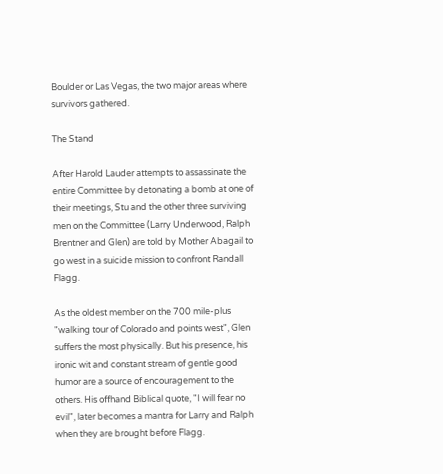Boulder or Las Vegas, the two major areas where survivors gathered.

The Stand

After Harold Lauder attempts to assassinate the entire Committee by detonating a bomb at one of their meetings, Stu and the other three surviving men on the Committee (Larry Underwood, Ralph Brentner and Glen) are told by Mother Abagail to go west in a suicide mission to confront Randall Flagg.

As the oldest member on the 700 mile-plus "walking tour of Colorado and points west", Glen suffers the most physically. But his presence, his ironic wit and constant stream of gentle good humor are a source of encouragement to the others. His offhand Biblical quote, "I will fear no evil", later becomes a mantra for Larry and Ralph when they are brought before Flagg.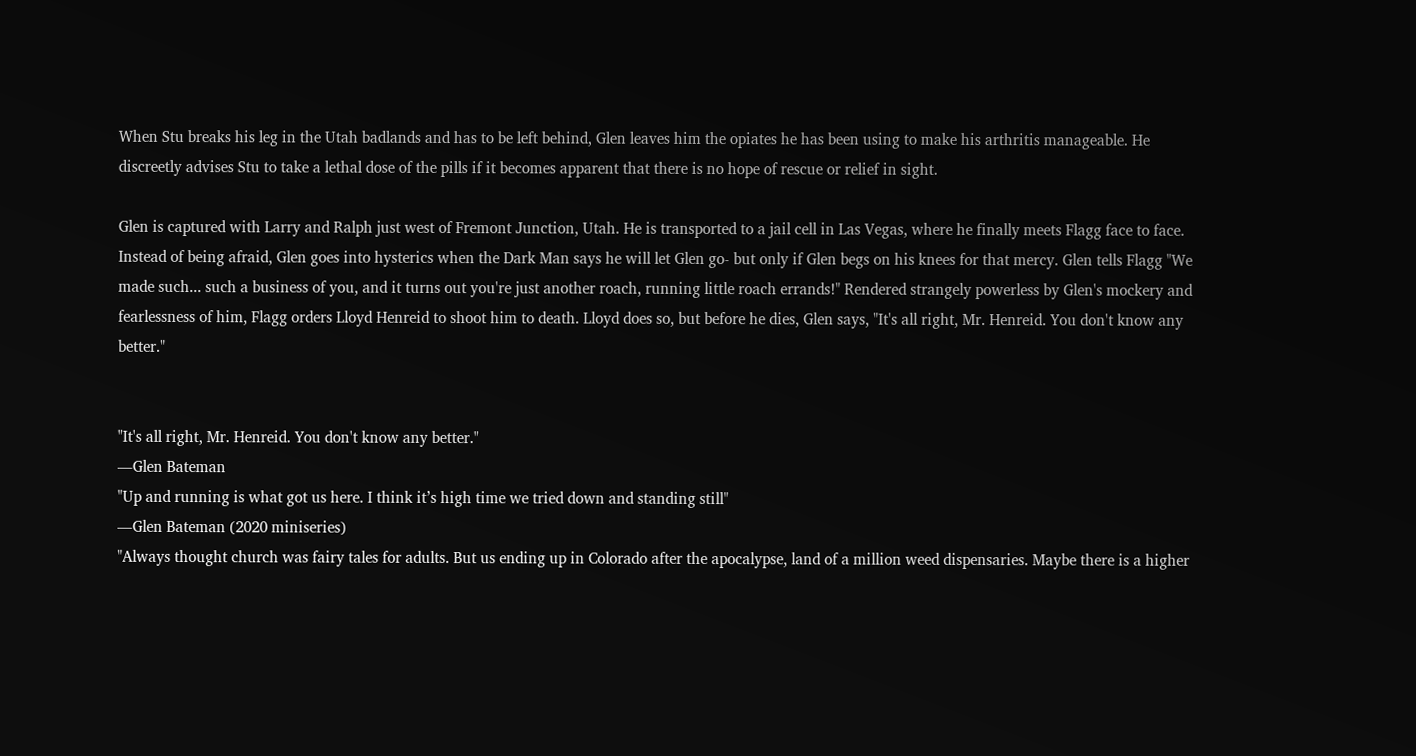When Stu breaks his leg in the Utah badlands and has to be left behind, Glen leaves him the opiates he has been using to make his arthritis manageable. He discreetly advises Stu to take a lethal dose of the pills if it becomes apparent that there is no hope of rescue or relief in sight.

Glen is captured with Larry and Ralph just west of Fremont Junction, Utah. He is transported to a jail cell in Las Vegas, where he finally meets Flagg face to face. Instead of being afraid, Glen goes into hysterics when the Dark Man says he will let Glen go- but only if Glen begs on his knees for that mercy. Glen tells Flagg "We made such... such a business of you, and it turns out you're just another roach, running little roach errands!" Rendered strangely powerless by Glen's mockery and fearlessness of him, Flagg orders Lloyd Henreid to shoot him to death. Lloyd does so, but before he dies, Glen says, "It's all right, Mr. Henreid. You don't know any better."


"It's all right, Mr. Henreid. You don't know any better."
―Glen Bateman
"Up and running is what got us here. I think it’s high time we tried down and standing still"
―Glen Bateman (2020 miniseries)
"Always thought church was fairy tales for adults. But us ending up in Colorado after the apocalypse, land of a million weed dispensaries. Maybe there is a higher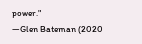power."
―Glen Bateman (2020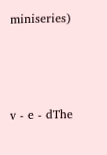miniseries)



v - e - dThe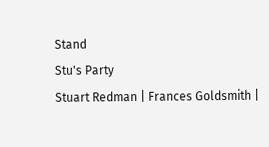Stand
Stu's Party
Stuart Redman | Frances Goldsmith |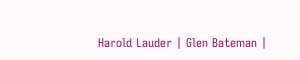Harold Lauder | Glen Bateman |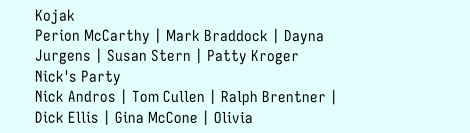Kojak
Perion McCarthy | Mark Braddock | Dayna Jurgens | Susan Stern | Patty Kroger
Nick's Party
Nick Andros | Tom Cullen | Ralph Brentner | Dick Ellis | Gina McCone | Olivia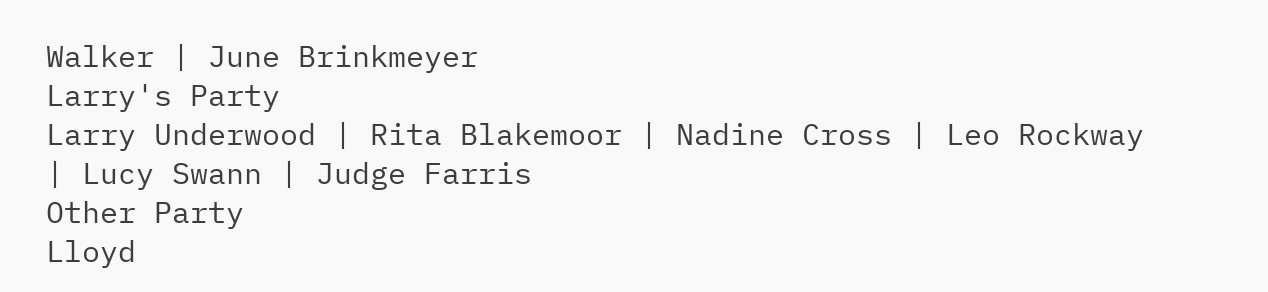Walker | June Brinkmeyer
Larry's Party
Larry Underwood | Rita Blakemoor | Nadine Cross | Leo Rockway | Lucy Swann | Judge Farris
Other Party
Lloyd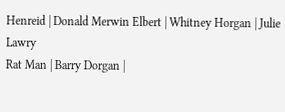Henreid | Donald Merwin Elbert | Whitney Horgan | Julie Lawry
Rat Man | Barry Dorgan |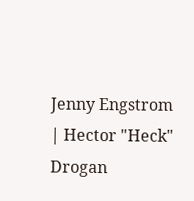Jenny Engstrom | Hector "Heck" Drogan